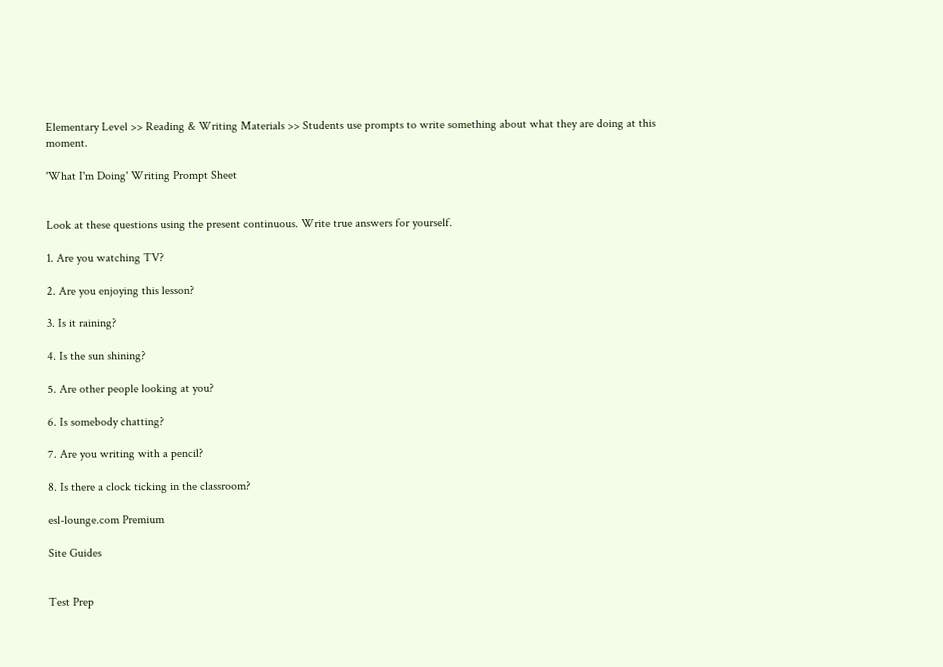Elementary Level >> Reading & Writing Materials >> Students use prompts to write something about what they are doing at this moment.

'What I'm Doing' Writing Prompt Sheet


Look at these questions using the present continuous. Write true answers for yourself.

1. Are you watching TV?

2. Are you enjoying this lesson?

3. Is it raining?

4. Is the sun shining?

5. Are other people looking at you?

6. Is somebody chatting?

7. Are you writing with a pencil?

8. Is there a clock ticking in the classroom?

esl-lounge.com Premium

Site Guides


Test Prep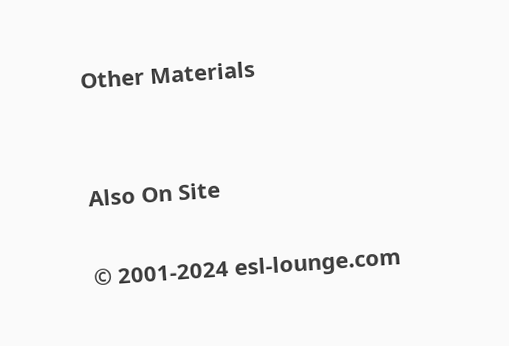Other Materials


Also On Site

© 2001-2024 esl-lounge.com